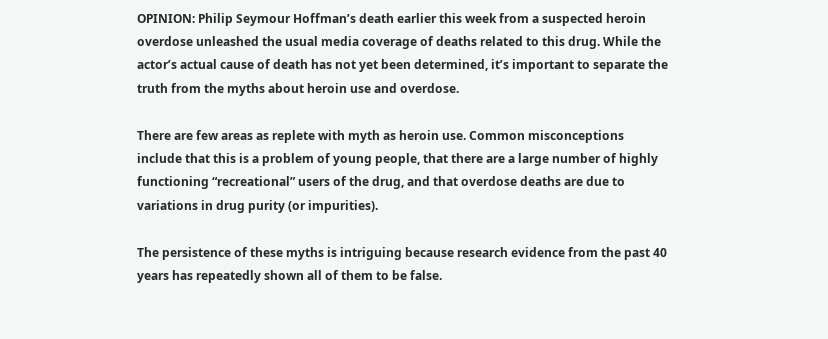OPINION: Philip Seymour Hoffman’s death earlier this week from a suspected heroin overdose unleashed the usual media coverage of deaths related to this drug. While the actor’s actual cause of death has not yet been determined, it’s important to separate the truth from the myths about heroin use and overdose.

There are few areas as replete with myth as heroin use. Common misconceptions include that this is a problem of young people, that there are a large number of highly functioning “recreational” users of the drug, and that overdose deaths are due to variations in drug purity (or impurities).

The persistence of these myths is intriguing because research evidence from the past 40 years has repeatedly shown all of them to be false.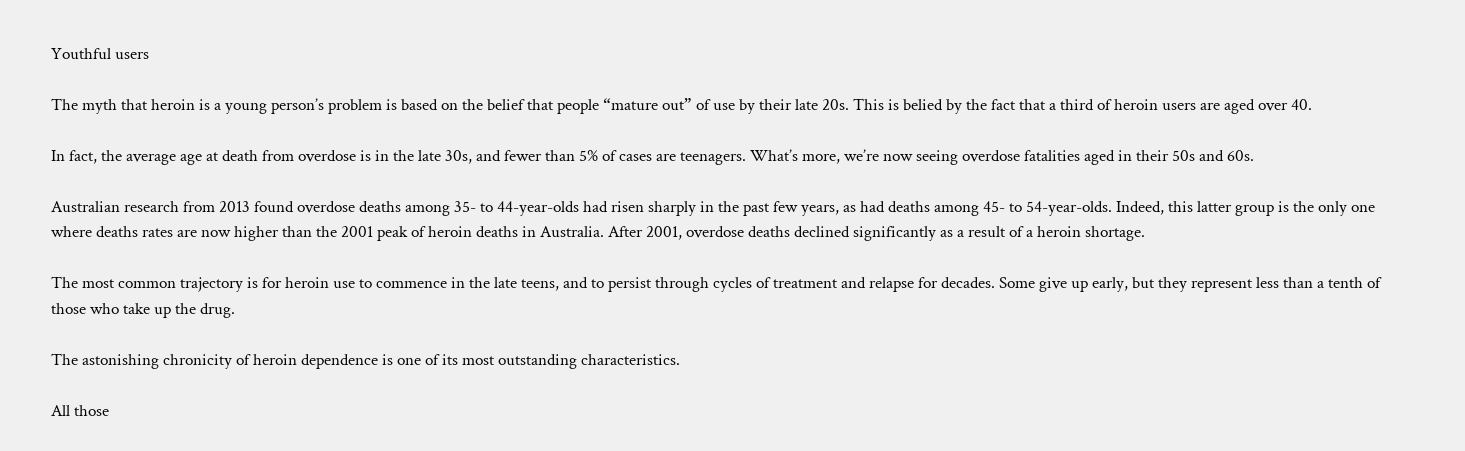Youthful users

The myth that heroin is a young person’s problem is based on the belief that people “mature out” of use by their late 20s. This is belied by the fact that a third of heroin users are aged over 40.

In fact, the average age at death from overdose is in the late 30s, and fewer than 5% of cases are teenagers. What’s more, we’re now seeing overdose fatalities aged in their 50s and 60s.

Australian research from 2013 found overdose deaths among 35- to 44-year-olds had risen sharply in the past few years, as had deaths among 45- to 54-year-olds. Indeed, this latter group is the only one where deaths rates are now higher than the 2001 peak of heroin deaths in Australia. After 2001, overdose deaths declined significantly as a result of a heroin shortage.

The most common trajectory is for heroin use to commence in the late teens, and to persist through cycles of treatment and relapse for decades. Some give up early, but they represent less than a tenth of those who take up the drug.

The astonishing chronicity of heroin dependence is one of its most outstanding characteristics.

All those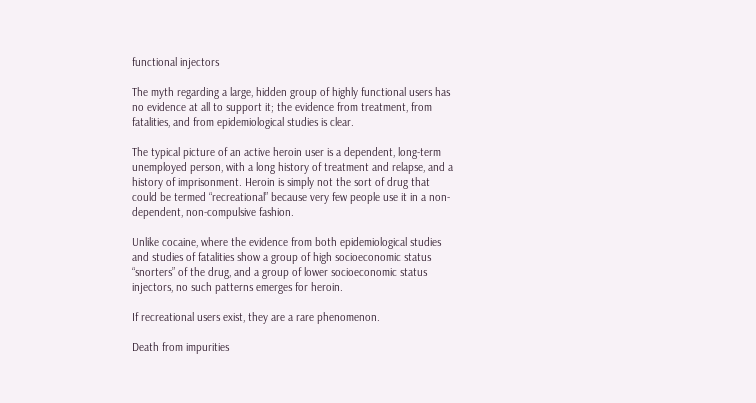functional injectors

The myth regarding a large, hidden group of highly functional users has no evidence at all to support it; the evidence from treatment, from fatalities, and from epidemiological studies is clear.

The typical picture of an active heroin user is a dependent, long-term unemployed person, with a long history of treatment and relapse, and a history of imprisonment. Heroin is simply not the sort of drug that could be termed “recreational” because very few people use it in a non-dependent, non-compulsive fashion.

Unlike cocaine, where the evidence from both epidemiological studies and studies of fatalities show a group of high socioeconomic status “snorters” of the drug, and a group of lower socioeconomic status injectors, no such patterns emerges for heroin.

If recreational users exist, they are a rare phenomenon.

Death from impurities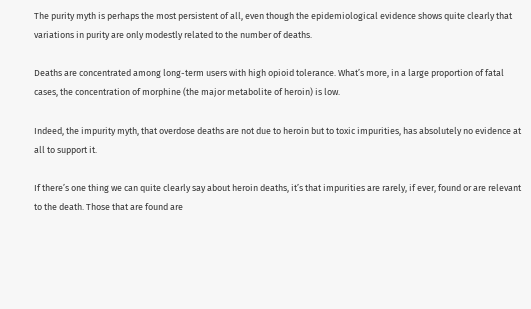The purity myth is perhaps the most persistent of all, even though the epidemiological evidence shows quite clearly that variations in purity are only modestly related to the number of deaths.

Deaths are concentrated among long-term users with high opioid tolerance. What’s more, in a large proportion of fatal cases, the concentration of morphine (the major metabolite of heroin) is low.

Indeed, the impurity myth, that overdose deaths are not due to heroin but to toxic impurities, has absolutely no evidence at all to support it.

If there’s one thing we can quite clearly say about heroin deaths, it’s that impurities are rarely, if ever, found or are relevant to the death. Those that are found are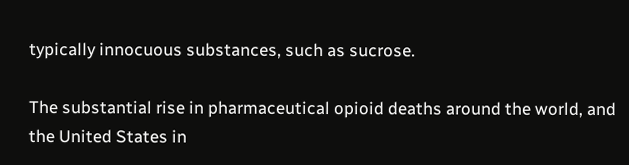typically innocuous substances, such as sucrose.

The substantial rise in pharmaceutical opioid deaths around the world, and the United States in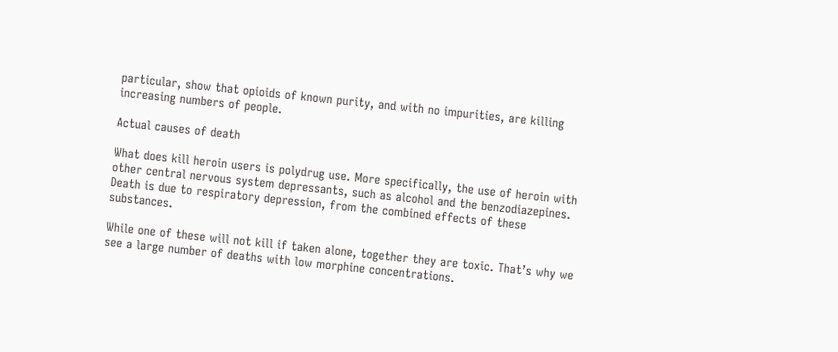particular, show that opioids of known purity, and with no impurities, are killing increasing numbers of people.

Actual causes of death

What does kill heroin users is polydrug use. More specifically, the use of heroin with other central nervous system depressants, such as alcohol and the benzodiazepines. Death is due to respiratory depression, from the combined effects of these substances.

While one of these will not kill if taken alone, together they are toxic. That’s why we see a large number of deaths with low morphine concentrations.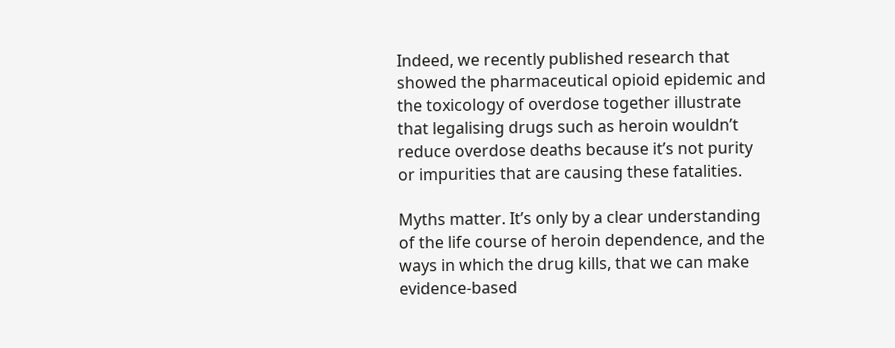Indeed, we recently published research that showed the pharmaceutical opioid epidemic and the toxicology of overdose together illustrate that legalising drugs such as heroin wouldn’t reduce overdose deaths because it’s not purity or impurities that are causing these fatalities.

Myths matter. It’s only by a clear understanding of the life course of heroin dependence, and the ways in which the drug kills, that we can make evidence-based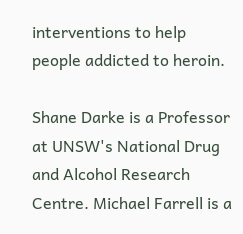interventions to help people addicted to heroin.

Shane Darke is a Professor at UNSW's National Drug and Alcohol Research Centre. Michael Farrell is a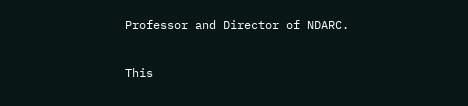Professor and Director of NDARC.

This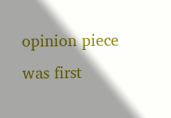opinion piece was first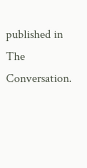published in The Conversation.